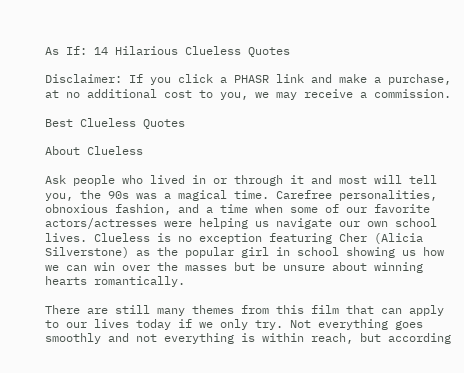As If: 14 Hilarious Clueless Quotes

Disclaimer: If you click a PHASR link and make a purchase, at no additional cost to you, we may receive a commission.

Best Clueless Quotes

About Clueless

Ask people who lived in or through it and most will tell you, the 90s was a magical time. Carefree personalities, obnoxious fashion, and a time when some of our favorite actors/actresses were helping us navigate our own school lives. Clueless is no exception featuring Cher (Alicia Silverstone) as the popular girl in school showing us how we can win over the masses but be unsure about winning hearts romantically.

There are still many themes from this film that can apply to our lives today if we only try. Not everything goes smoothly and not everything is within reach, but according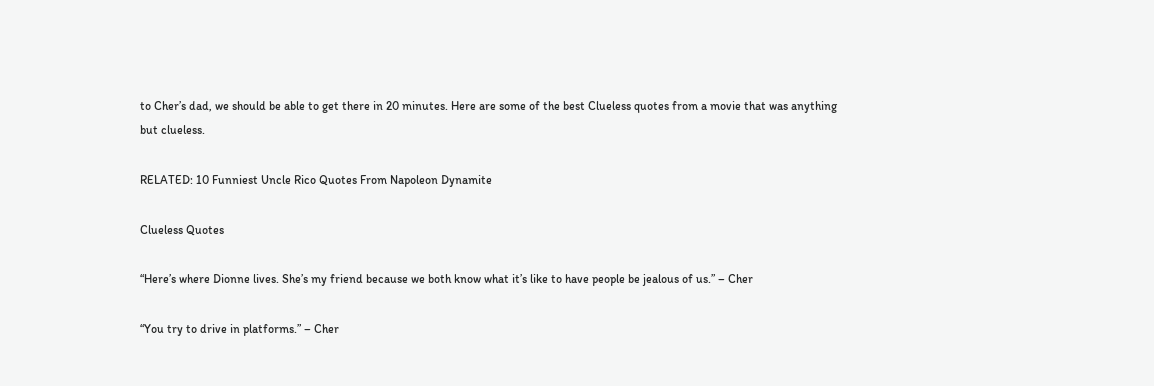to Cher’s dad, we should be able to get there in 20 minutes. Here are some of the best Clueless quotes from a movie that was anything but clueless.

RELATED: 10 Funniest Uncle Rico Quotes From Napoleon Dynamite

Clueless Quotes

“Here’s where Dionne lives. She’s my friend because we both know what it’s like to have people be jealous of us.” – Cher

“You try to drive in platforms.” – Cher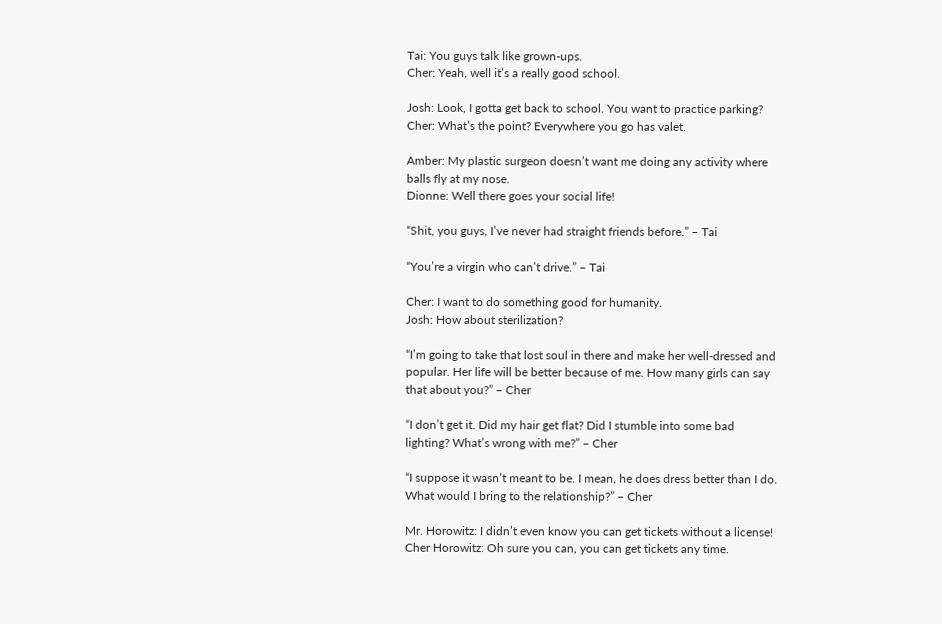Tai: You guys talk like grown-ups.
Cher: Yeah, well it’s a really good school.

Josh: Look, I gotta get back to school. You want to practice parking?
Cher: What’s the point? Everywhere you go has valet.

Amber: My plastic surgeon doesn’t want me doing any activity where balls fly at my nose.
Dionne: Well there goes your social life!

“Shit, you guys, I’ve never had straight friends before.” – Tai

“You’re a virgin who can’t drive.” – Tai

Cher: I want to do something good for humanity.
Josh: How about sterilization?

“I’m going to take that lost soul in there and make her well-dressed and popular. Her life will be better because of me. How many girls can say that about you?” – Cher

“I don’t get it. Did my hair get flat? Did I stumble into some bad lighting? What’s wrong with me?” – Cher

“I suppose it wasn’t meant to be. I mean, he does dress better than I do. What would I bring to the relationship?” – Cher

Mr. Horowitz: I didn’t even know you can get tickets without a license!
Cher Horowitz: Oh sure you can, you can get tickets any time.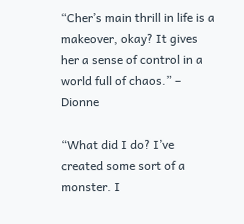“Cher’s main thrill in life is a makeover, okay? It gives her a sense of control in a world full of chaos.” – Dionne

“What did I do? I’ve created some sort of a monster. I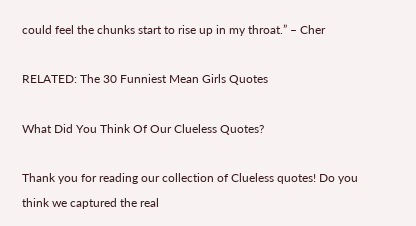could feel the chunks start to rise up in my throat.” – Cher

RELATED: The 30 Funniest Mean Girls Quotes

What Did You Think Of Our Clueless Quotes?

Thank you for reading our collection of Clueless quotes! Do you think we captured the real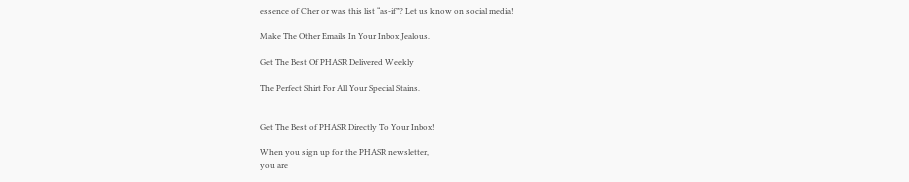essence of Cher or was this list “as-if”? Let us know on social media!

Make The Other Emails In Your Inbox Jealous.

Get The Best Of PHASR Delivered Weekly

The Perfect Shirt For All Your Special Stains.


Get The Best of PHASR Directly To Your Inbox!

When you sign up for the PHASR newsletter,
you are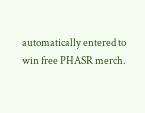automatically entered to
win free PHASR merch.